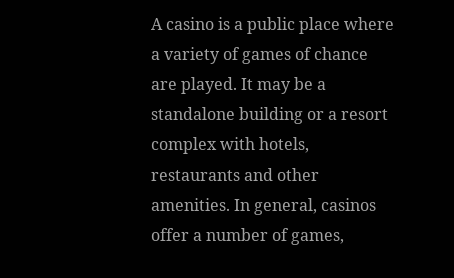A casino is a public place where a variety of games of chance are played. It may be a standalone building or a resort complex with hotels, restaurants and other amenities. In general, casinos offer a number of games,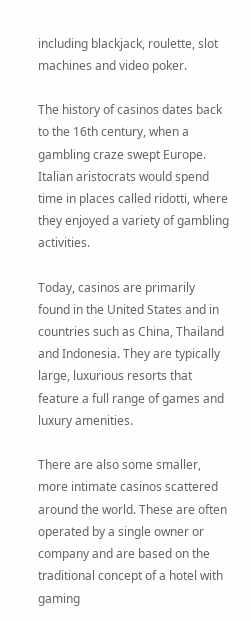including blackjack, roulette, slot machines and video poker.

The history of casinos dates back to the 16th century, when a gambling craze swept Europe. Italian aristocrats would spend time in places called ridotti, where they enjoyed a variety of gambling activities.

Today, casinos are primarily found in the United States and in countries such as China, Thailand and Indonesia. They are typically large, luxurious resorts that feature a full range of games and luxury amenities.

There are also some smaller, more intimate casinos scattered around the world. These are often operated by a single owner or company and are based on the traditional concept of a hotel with gaming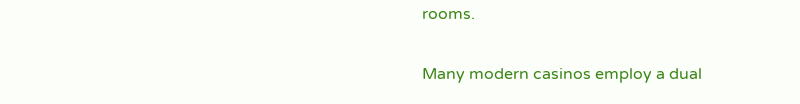rooms.

Many modern casinos employ a dual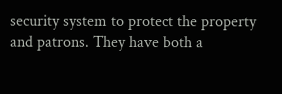security system to protect the property and patrons. They have both a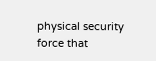physical security force that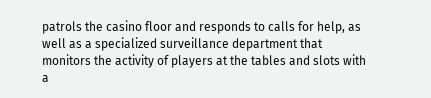patrols the casino floor and responds to calls for help, as well as a specialized surveillance department that monitors the activity of players at the tables and slots with a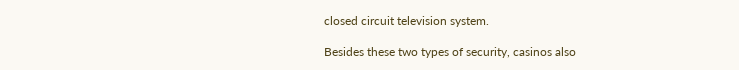closed circuit television system.

Besides these two types of security, casinos also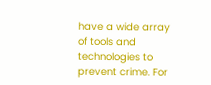have a wide array of tools and technologies to prevent crime. For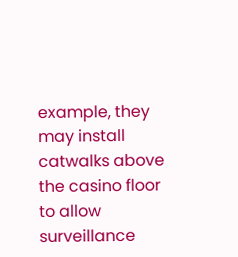example, they may install catwalks above the casino floor to allow surveillance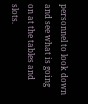personnel to look down and see what is going on at the tables and slots.